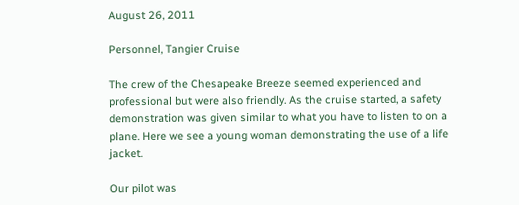August 26, 2011

Personnel, Tangier Cruise

The crew of the Chesapeake Breeze seemed experienced and professional but were also friendly. As the cruise started, a safety demonstration was given similar to what you have to listen to on a plane. Here we see a young woman demonstrating the use of a life jacket.

Our pilot was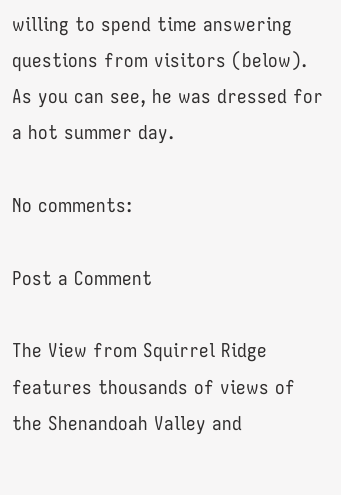willing to spend time answering questions from visitors (below). As you can see, he was dressed for a hot summer day.

No comments:

Post a Comment

The View from Squirrel Ridge features thousands of views of the Shenandoah Valley and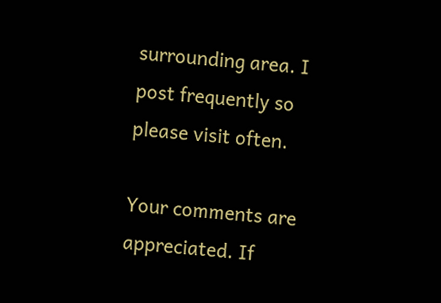surrounding area. I post frequently so please visit often.

Your comments are appreciated. If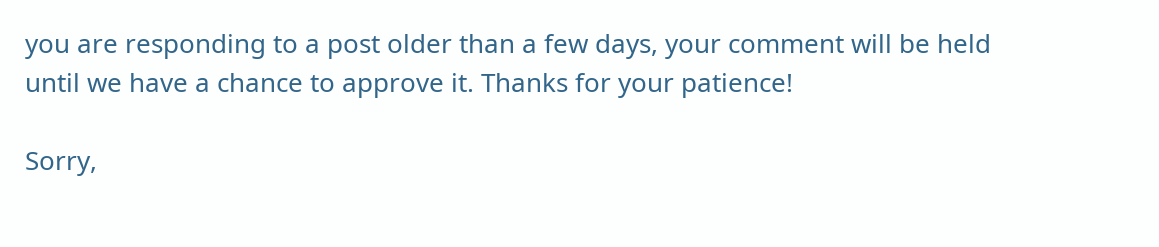you are responding to a post older than a few days, your comment will be held until we have a chance to approve it. Thanks for your patience!

Sorry,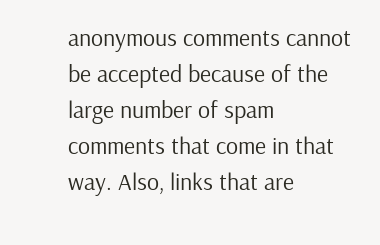anonymous comments cannot be accepted because of the large number of spam comments that come in that way. Also, links that are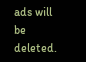ads will be deleted.